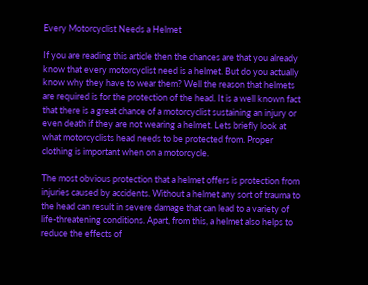Every Motorcyclist Needs a Helmet

If you are reading this article then the chances are that you already know that every motorcyclist need is a helmet. But do you actually know why they have to wear them? Well the reason that helmets are required is for the protection of the head. It is a well known fact that there is a great chance of a motorcyclist sustaining an injury or even death if they are not wearing a helmet. Lets briefly look at what motorcyclists head needs to be protected from. Proper clothing is important when on a motorcycle.

The most obvious protection that a helmet offers is protection from injuries caused by accidents. Without a helmet any sort of trauma to the head can result in severe damage that can lead to a variety of life-threatening conditions. Apart, from this, a helmet also helps to reduce the effects of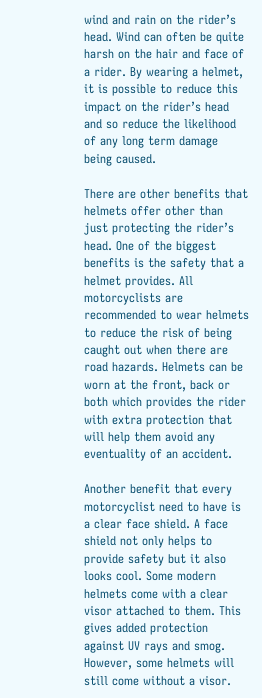wind and rain on the rider’s head. Wind can often be quite harsh on the hair and face of a rider. By wearing a helmet, it is possible to reduce this impact on the rider’s head and so reduce the likelihood of any long term damage being caused.

There are other benefits that helmets offer other than just protecting the rider’s head. One of the biggest benefits is the safety that a helmet provides. All motorcyclists are recommended to wear helmets to reduce the risk of being caught out when there are road hazards. Helmets can be worn at the front, back or both which provides the rider with extra protection that will help them avoid any eventuality of an accident.

Another benefit that every motorcyclist need to have is a clear face shield. A face shield not only helps to provide safety but it also looks cool. Some modern helmets come with a clear visor attached to them. This gives added protection against UV rays and smog. However, some helmets will still come without a visor.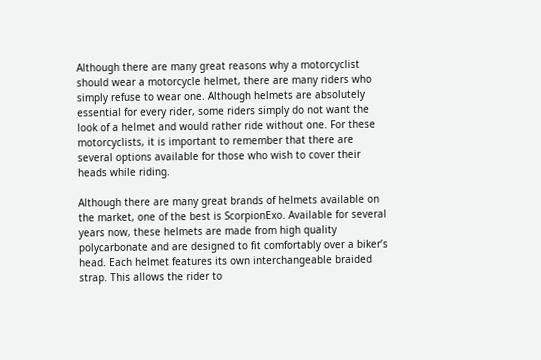Although there are many great reasons why a motorcyclist should wear a motorcycle helmet, there are many riders who simply refuse to wear one. Although helmets are absolutely essential for every rider, some riders simply do not want the look of a helmet and would rather ride without one. For these motorcyclists, it is important to remember that there are several options available for those who wish to cover their heads while riding.

Although there are many great brands of helmets available on the market, one of the best is ScorpionExo. Available for several years now, these helmets are made from high quality polycarbonate and are designed to fit comfortably over a biker’s head. Each helmet features its own interchangeable braided strap. This allows the rider to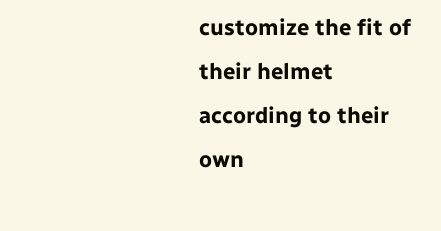customize the fit of their helmet according to their own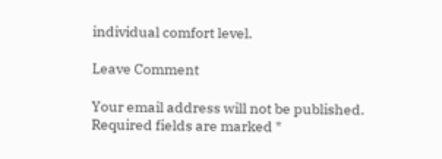individual comfort level.

Leave Comment

Your email address will not be published. Required fields are marked *